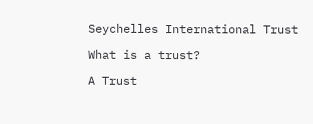Seychelles International Trust

What is a trust?

A Trust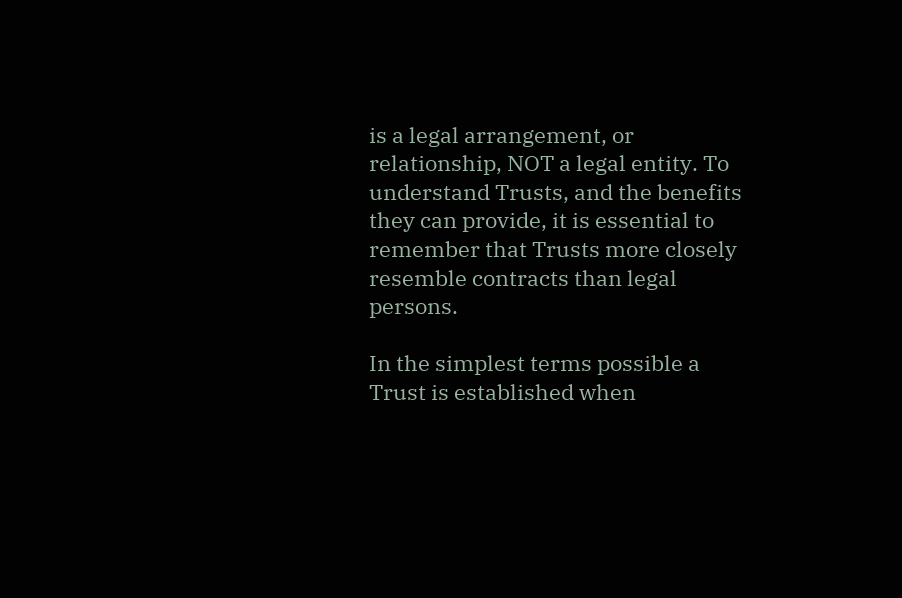is a legal arrangement, or relationship, NOT a legal entity. To understand Trusts, and the benefits they can provide, it is essential to remember that Trusts more closely resemble contracts than legal persons.

In the simplest terms possible a Trust is established when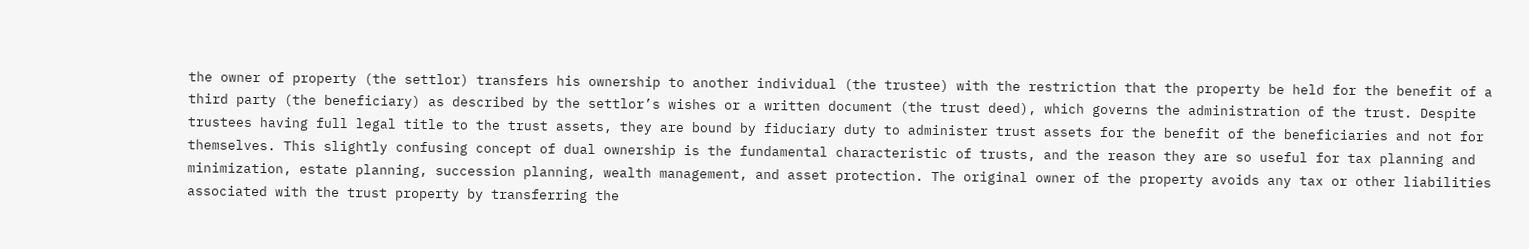the owner of property (the settlor) transfers his ownership to another individual (the trustee) with the restriction that the property be held for the benefit of a third party (the beneficiary) as described by the settlor’s wishes or a written document (the trust deed), which governs the administration of the trust. Despite trustees having full legal title to the trust assets, they are bound by fiduciary duty to administer trust assets for the benefit of the beneficiaries and not for themselves. This slightly confusing concept of dual ownership is the fundamental characteristic of trusts, and the reason they are so useful for tax planning and minimization, estate planning, succession planning, wealth management, and asset protection. The original owner of the property avoids any tax or other liabilities associated with the trust property by transferring the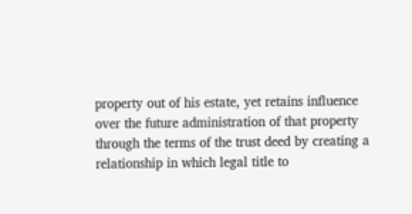property out of his estate, yet retains influence over the future administration of that property through the terms of the trust deed by creating a relationship in which legal title to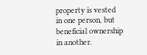property is vested in one person, but beneficial ownership in another.